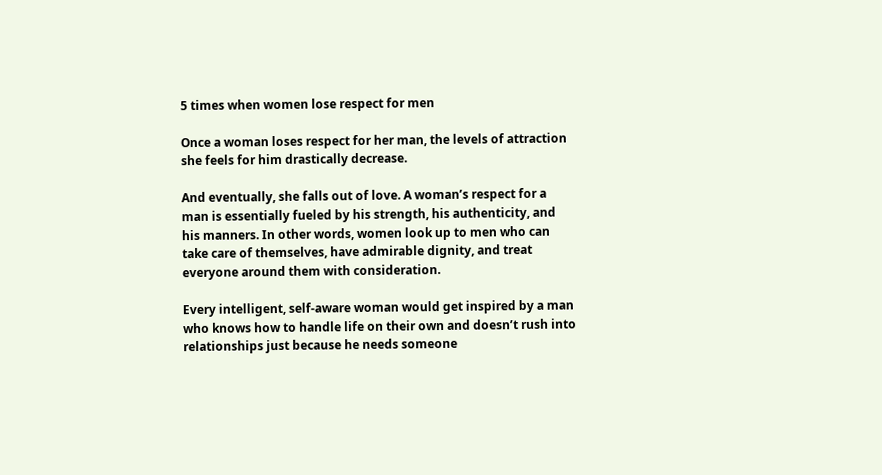5 times when women lose respect for men

Once a woman loses respect for her man, the levels of attraction she feels for him drastically decrease.

And eventually, she falls out of love. A woman’s respect for a man is essentially fueled by his strength, his authenticity, and his manners. In other words, women look up to men who can take care of themselves, have admirable dignity, and treat everyone around them with consideration.

Every intelligent, self-aware woman would get inspired by a man who knows how to handle life on their own and doesn’t rush into relationships just because he needs someone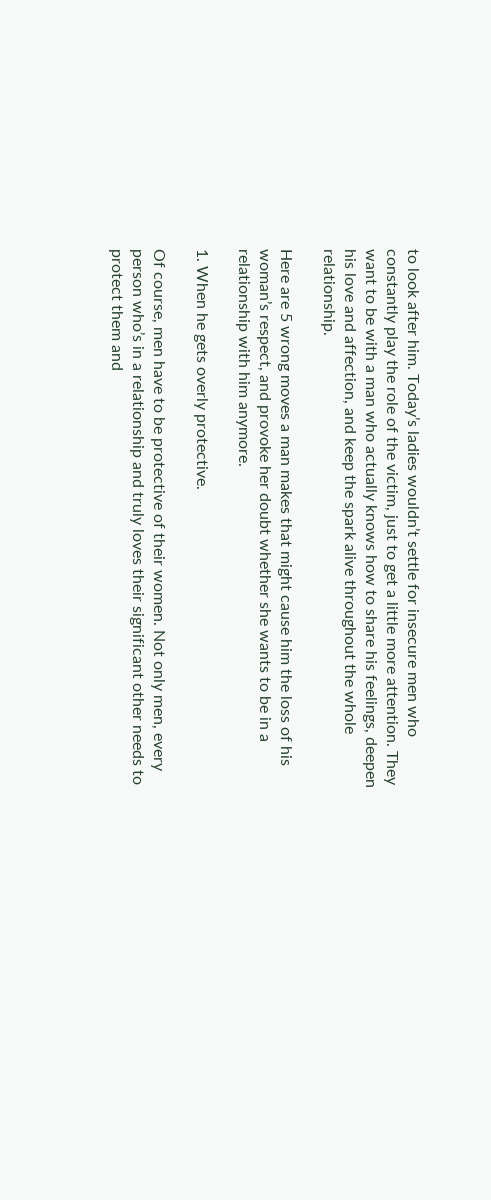to look after him. Today’s ladies wouldn’t settle for insecure men who constantly play the role of the victim, just to get a little more attention. They want to be with a man who actually knows how to share his feelings, deepen his love and affection, and keep the spark alive throughout the whole relationship.

Here are 5 wrong moves a man makes that might cause him the loss of his woman’s respect, and provoke her doubt whether she wants to be in a relationship with him anymore.

1. When he gets overly protective.

Of course, men have to be protective of their women. Not only men, every person who’s in a relationship and truly loves their significant other needs to protect them and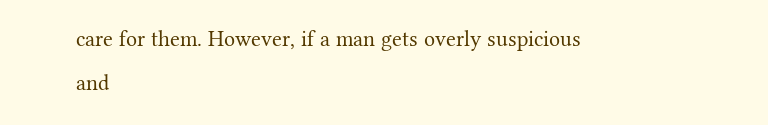care for them. However, if a man gets overly suspicious and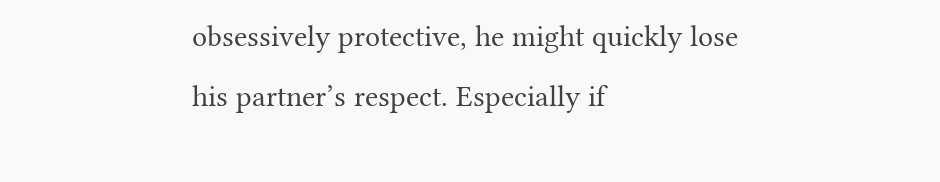obsessively protective, he might quickly lose his partner’s respect. Especially if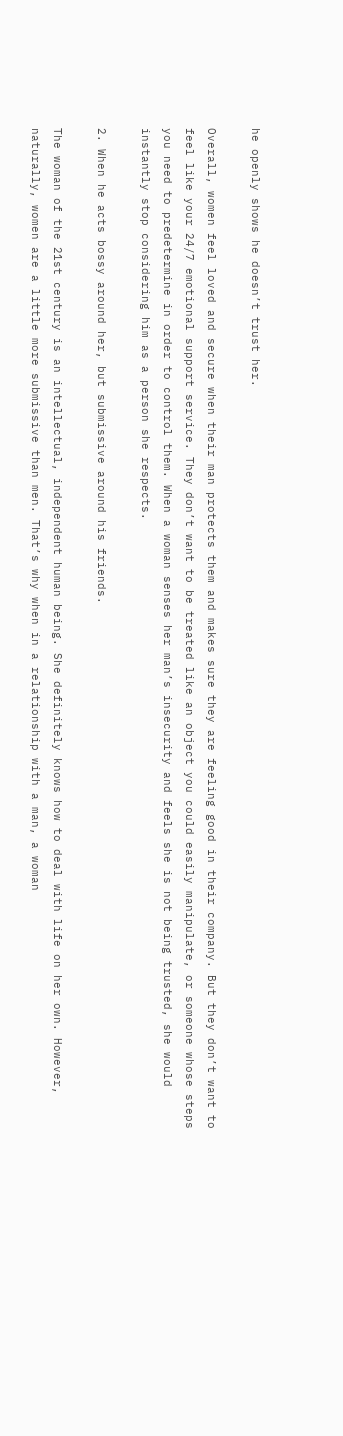he openly shows he doesn’t trust her.

Overall, women feel loved and secure when their man protects them and makes sure they are feeling good in their company. But they don’t want to feel like your 24/7 emotional support service. They don’t want to be treated like an object you could easily manipulate, or someone whose steps you need to predetermine in order to control them. When a woman senses her man’s insecurity and feels she is not being trusted, she would instantly stop considering him as a person she respects.

2. When he acts bossy around her, but submissive around his friends.

The woman of the 21st century is an intellectual, independent human being. She definitely knows how to deal with life on her own. However, naturally, women are a little more submissive than men. That’s why when in a relationship with a man, a woman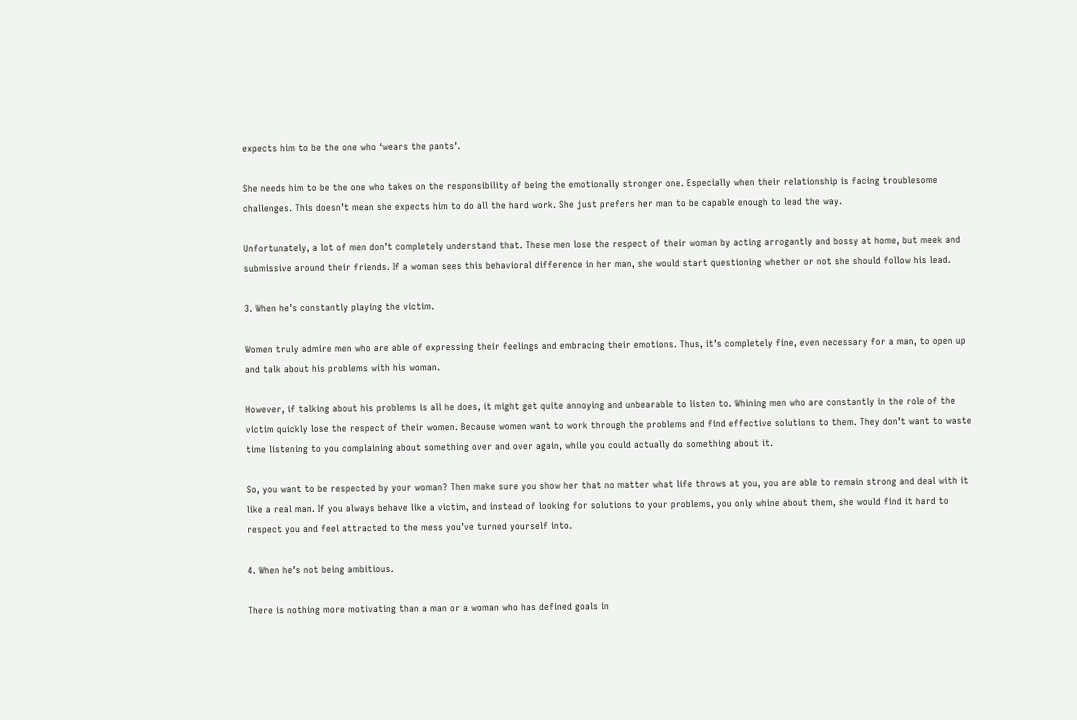expects him to be the one who ‘wears the pants’.

She needs him to be the one who takes on the responsibility of being the emotionally stronger one. Especially when their relationship is facing troublesome challenges. This doesn’t mean she expects him to do all the hard work. She just prefers her man to be capable enough to lead the way.

Unfortunately, a lot of men don’t completely understand that. These men lose the respect of their woman by acting arrogantly and bossy at home, but meek and submissive around their friends. If a woman sees this behavioral difference in her man, she would start questioning whether or not she should follow his lead.

3. When he’s constantly playing the victim.

Women truly admire men who are able of expressing their feelings and embracing their emotions. Thus, it’s completely fine, even necessary for a man, to open up and talk about his problems with his woman.

However, if talking about his problems is all he does, it might get quite annoying and unbearable to listen to. Whining men who are constantly in the role of the victim quickly lose the respect of their women. Because women want to work through the problems and find effective solutions to them. They don’t want to waste time listening to you complaining about something over and over again, while you could actually do something about it.

So, you want to be respected by your woman? Then make sure you show her that no matter what life throws at you, you are able to remain strong and deal with it like a real man. If you always behave like a victim, and instead of looking for solutions to your problems, you only whine about them, she would find it hard to respect you and feel attracted to the mess you’ve turned yourself into.

4. When he’s not being ambitious.

There is nothing more motivating than a man or a woman who has defined goals in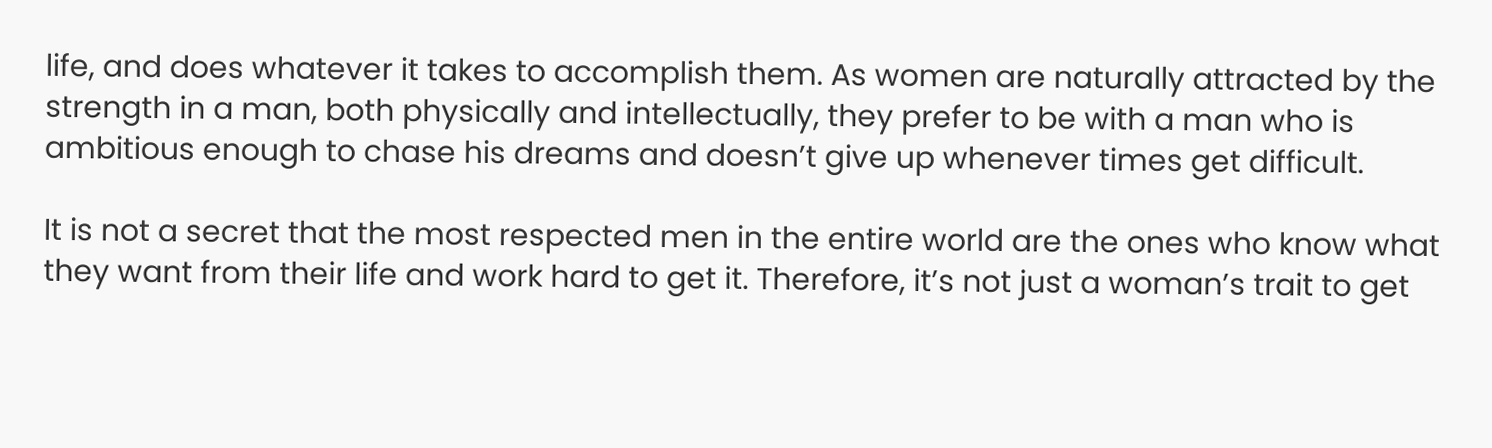life, and does whatever it takes to accomplish them. As women are naturally attracted by the strength in a man, both physically and intellectually, they prefer to be with a man who is ambitious enough to chase his dreams and doesn’t give up whenever times get difficult.

It is not a secret that the most respected men in the entire world are the ones who know what they want from their life and work hard to get it. Therefore, it’s not just a woman’s trait to get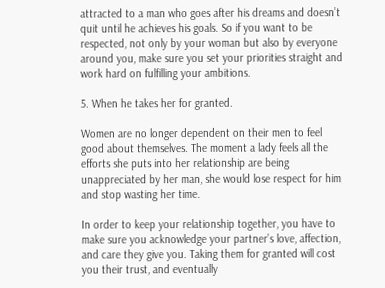attracted to a man who goes after his dreams and doesn’t quit until he achieves his goals. So if you want to be respected, not only by your woman but also by everyone around you, make sure you set your priorities straight and work hard on fulfilling your ambitions.

5. When he takes her for granted.

Women are no longer dependent on their men to feel good about themselves. The moment a lady feels all the efforts she puts into her relationship are being unappreciated by her man, she would lose respect for him and stop wasting her time.

In order to keep your relationship together, you have to make sure you acknowledge your partner’s love, affection, and care they give you. Taking them for granted will cost you their trust, and eventually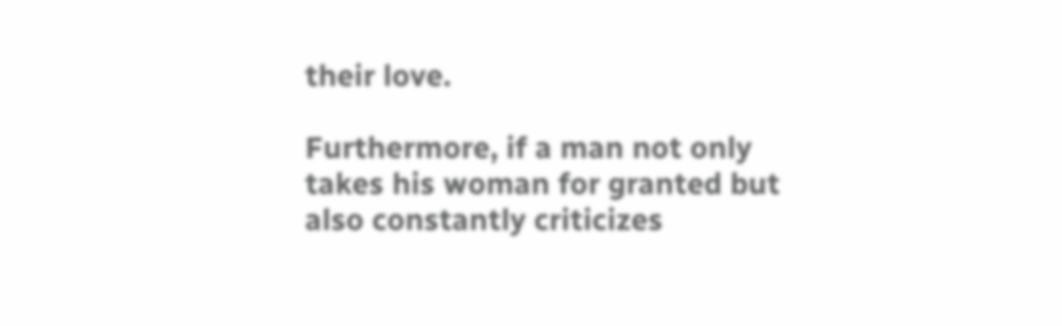their love.

Furthermore, if a man not only takes his woman for granted but also constantly criticizes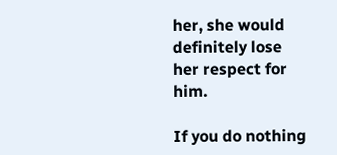her, she would definitely lose her respect for him.

If you do nothing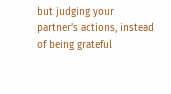but judging your partner’s actions, instead of being grateful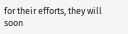for their efforts, they will soon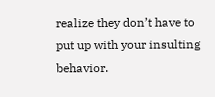realize they don’t have to put up with your insulting behavior.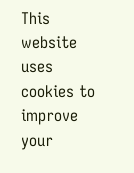This website uses cookies to improve your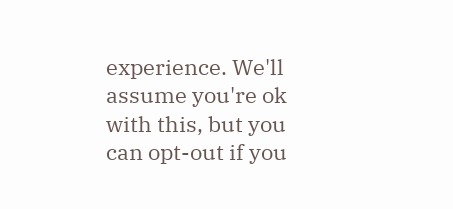experience. We'll assume you're ok with this, but you can opt-out if you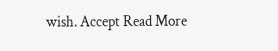wish. Accept Read More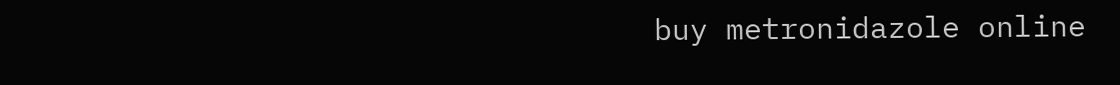buy metronidazole online